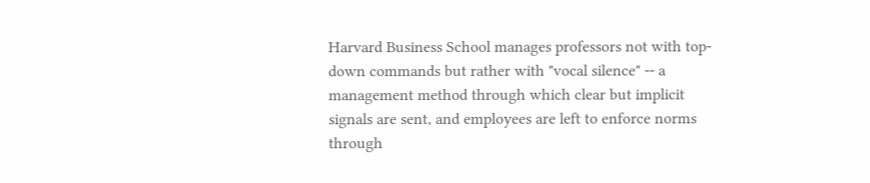Harvard Business School manages professors not with top-down commands but rather with "vocal silence" -- a management method through which clear but implicit signals are sent, and employees are left to enforce norms through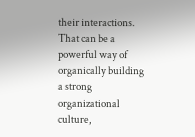their interactions. That can be a powerful way of organically building a strong organizational culture,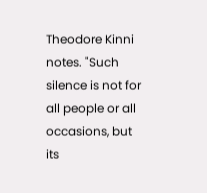Theodore Kinni notes. "Such silence is not for all people or all occasions, but its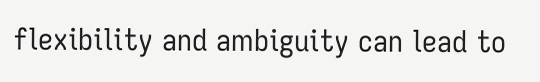flexibility and ambiguity can lead to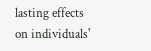lasting effects on individuals'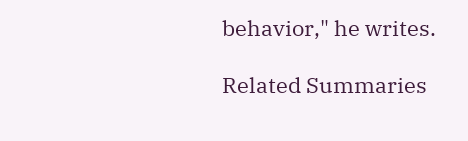behavior," he writes.

Related Summaries